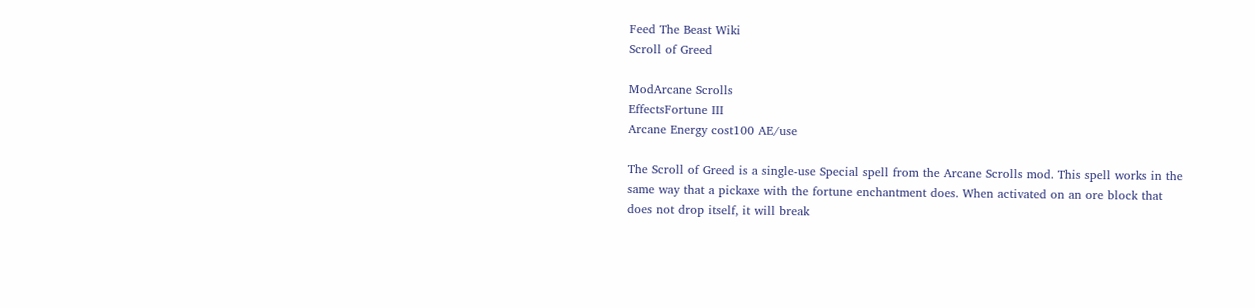Feed The Beast Wiki
Scroll of Greed

ModArcane Scrolls
EffectsFortune III
Arcane Energy cost100 AE/use

The Scroll of Greed is a single-use Special spell from the Arcane Scrolls mod. This spell works in the same way that a pickaxe with the fortune enchantment does. When activated on an ore block that does not drop itself, it will break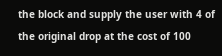the block and supply the user with 4 of the original drop at the cost of 100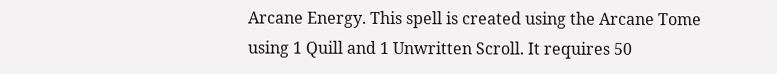Arcane Energy. This spell is created using the Arcane Tome using 1 Quill and 1 Unwritten Scroll. It requires 50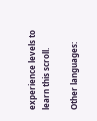experience levels to learn this scroll.

Other languages: